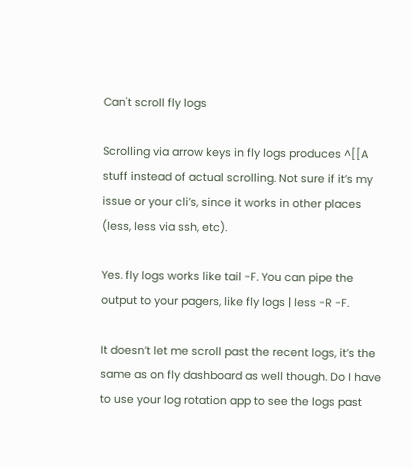Can't scroll fly logs

Scrolling via arrow keys in fly logs produces ^[[A stuff instead of actual scrolling. Not sure if it’s my issue or your cli’s, since it works in other places (less, less via ssh, etc).

Yes. fly logs works like tail -F. You can pipe the output to your pagers, like fly logs | less -R -F.

It doesn’t let me scroll past the recent logs, it’s the same as on fly dashboard as well though. Do I have to use your log rotation app to see the logs past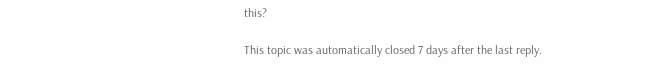this?

This topic was automatically closed 7 days after the last reply.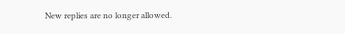New replies are no longer allowed.